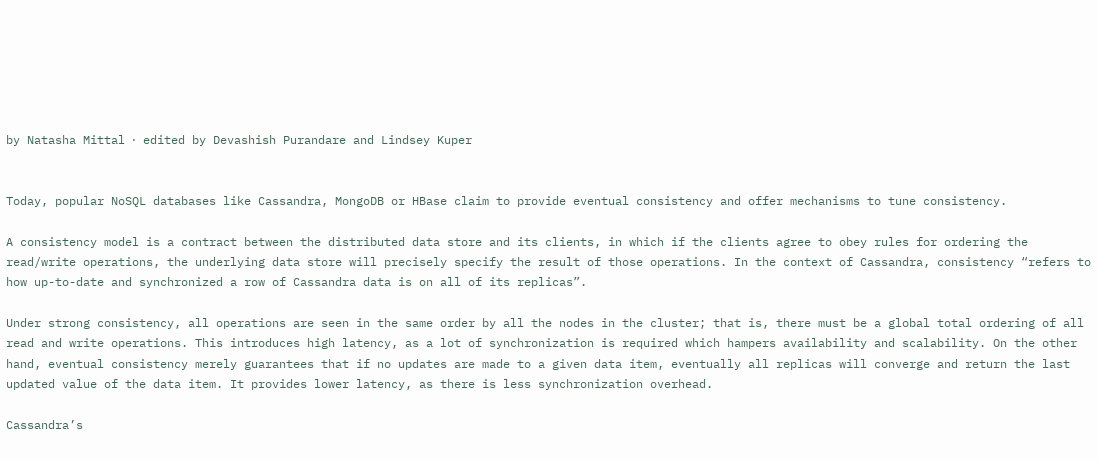by Natasha Mittal ⋅ edited by Devashish Purandare and Lindsey Kuper


Today, popular NoSQL databases like Cassandra, MongoDB or HBase claim to provide eventual consistency and offer mechanisms to tune consistency.

A consistency model is a contract between the distributed data store and its clients, in which if the clients agree to obey rules for ordering the read/write operations, the underlying data store will precisely specify the result of those operations. In the context of Cassandra, consistency “refers to how up-to-date and synchronized a row of Cassandra data is on all of its replicas”.

Under strong consistency, all operations are seen in the same order by all the nodes in the cluster; that is, there must be a global total ordering of all read and write operations. This introduces high latency, as a lot of synchronization is required which hampers availability and scalability. On the other hand, eventual consistency merely guarantees that if no updates are made to a given data item, eventually all replicas will converge and return the last updated value of the data item. It provides lower latency, as there is less synchronization overhead.

Cassandra’s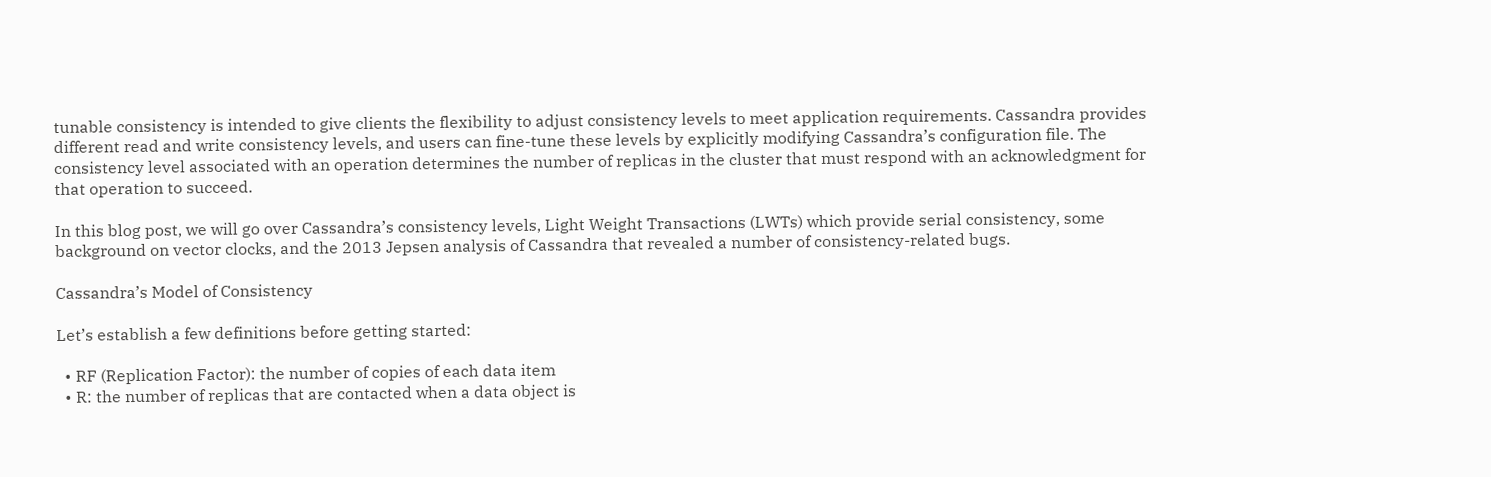tunable consistency is intended to give clients the flexibility to adjust consistency levels to meet application requirements. Cassandra provides different read and write consistency levels, and users can fine-tune these levels by explicitly modifying Cassandra’s configuration file. The consistency level associated with an operation determines the number of replicas in the cluster that must respond with an acknowledgment for that operation to succeed.

In this blog post, we will go over Cassandra’s consistency levels, Light Weight Transactions (LWTs) which provide serial consistency, some background on vector clocks, and the 2013 Jepsen analysis of Cassandra that revealed a number of consistency-related bugs.

Cassandra’s Model of Consistency

Let’s establish a few definitions before getting started:

  • RF (Replication Factor): the number of copies of each data item
  • R: the number of replicas that are contacted when a data object is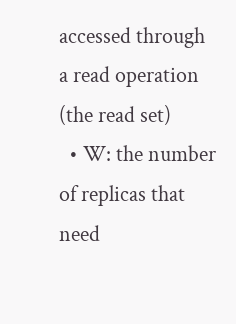accessed through a read operation (the read set)
  • W: the number of replicas that need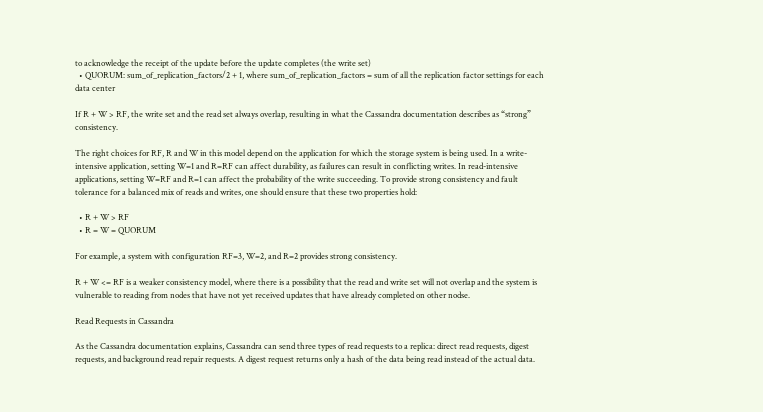to acknowledge the receipt of the update before the update completes (the write set)
  • QUORUM: sum_of_replication_factors/2 + 1, where sum_of_replication_factors = sum of all the replication factor settings for each data center

If R + W > RF, the write set and the read set always overlap, resulting in what the Cassandra documentation describes as “strong” consistency.

The right choices for RF, R and W in this model depend on the application for which the storage system is being used. In a write-intensive application, setting W=1 and R=RF can affect durability, as failures can result in conflicting writes. In read-intensive applications, setting W=RF and R=1 can affect the probability of the write succeeding. To provide strong consistency and fault tolerance for a balanced mix of reads and writes, one should ensure that these two properties hold:

  • R + W > RF
  • R = W = QUORUM

For example, a system with configuration RF=3, W=2, and R=2 provides strong consistency.

R + W <= RF is a weaker consistency model, where there is a possibility that the read and write set will not overlap and the system is vulnerable to reading from nodes that have not yet received updates that have already completed on other nodse.

Read Requests in Cassandra

As the Cassandra documentation explains, Cassandra can send three types of read requests to a replica: direct read requests, digest requests, and background read repair requests. A digest request returns only a hash of the data being read instead of the actual data.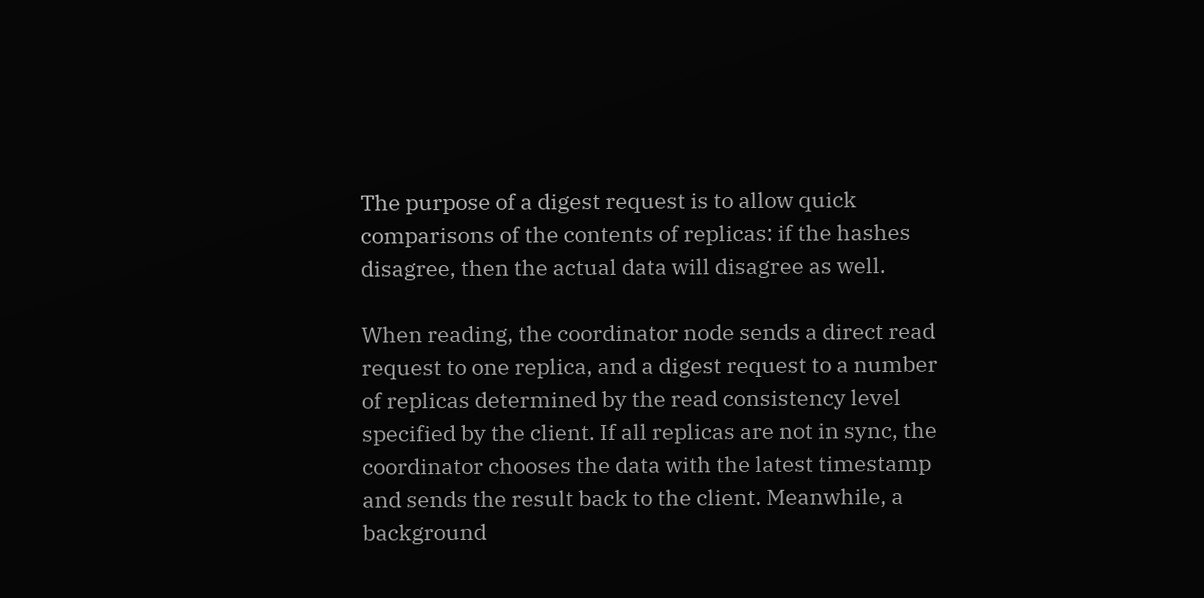The purpose of a digest request is to allow quick comparisons of the contents of replicas: if the hashes disagree, then the actual data will disagree as well.

When reading, the coordinator node sends a direct read request to one replica, and a digest request to a number of replicas determined by the read consistency level specified by the client. If all replicas are not in sync, the coordinator chooses the data with the latest timestamp and sends the result back to the client. Meanwhile, a background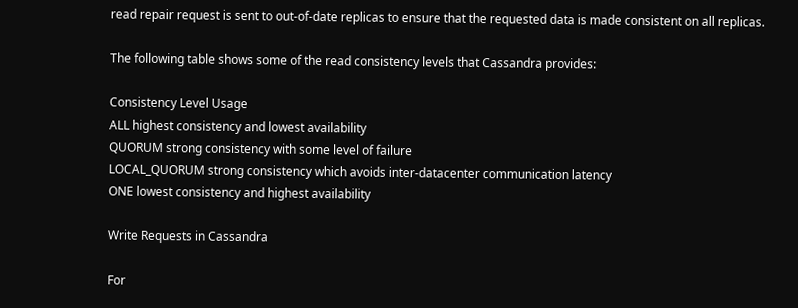read repair request is sent to out-of-date replicas to ensure that the requested data is made consistent on all replicas.

The following table shows some of the read consistency levels that Cassandra provides:

Consistency Level Usage
ALL highest consistency and lowest availability
QUORUM strong consistency with some level of failure
LOCAL_QUORUM strong consistency which avoids inter-datacenter communication latency
ONE lowest consistency and highest availability

Write Requests in Cassandra

For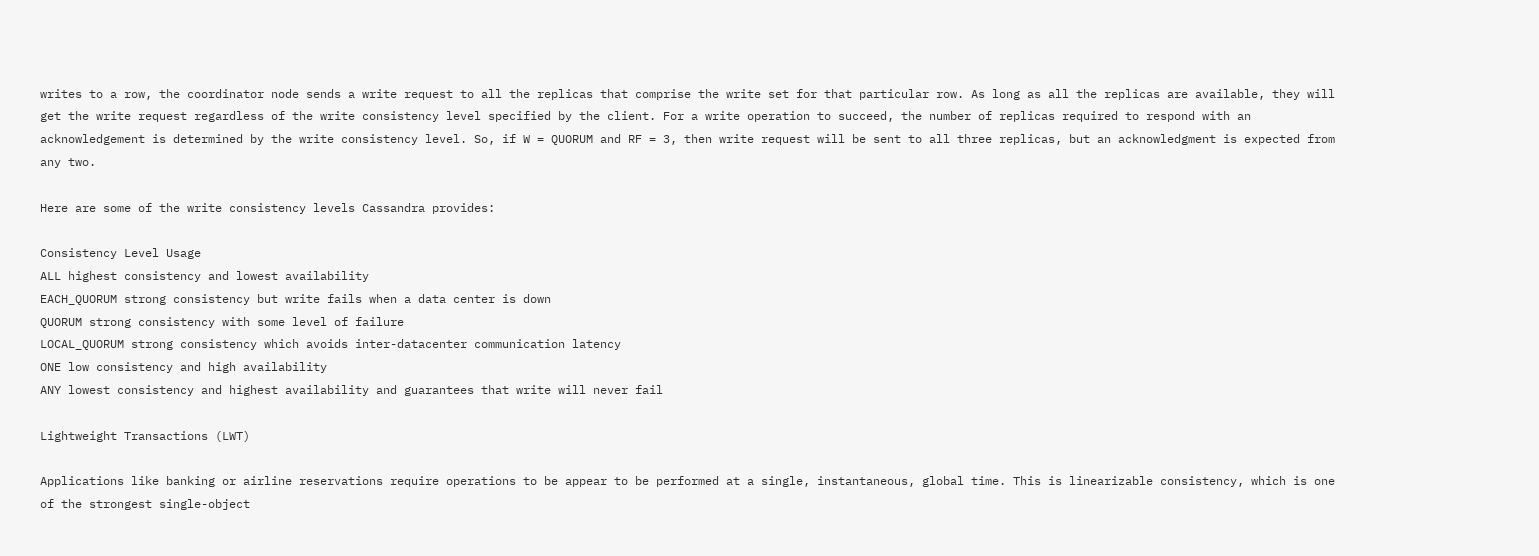writes to a row, the coordinator node sends a write request to all the replicas that comprise the write set for that particular row. As long as all the replicas are available, they will get the write request regardless of the write consistency level specified by the client. For a write operation to succeed, the number of replicas required to respond with an acknowledgement is determined by the write consistency level. So, if W = QUORUM and RF = 3, then write request will be sent to all three replicas, but an acknowledgment is expected from any two.

Here are some of the write consistency levels Cassandra provides:

Consistency Level Usage
ALL highest consistency and lowest availability
EACH_QUORUM strong consistency but write fails when a data center is down
QUORUM strong consistency with some level of failure
LOCAL_QUORUM strong consistency which avoids inter-datacenter communication latency
ONE low consistency and high availability
ANY lowest consistency and highest availability and guarantees that write will never fail

Lightweight Transactions (LWT)

Applications like banking or airline reservations require operations to be appear to be performed at a single, instantaneous, global time. This is linearizable consistency, which is one of the strongest single-object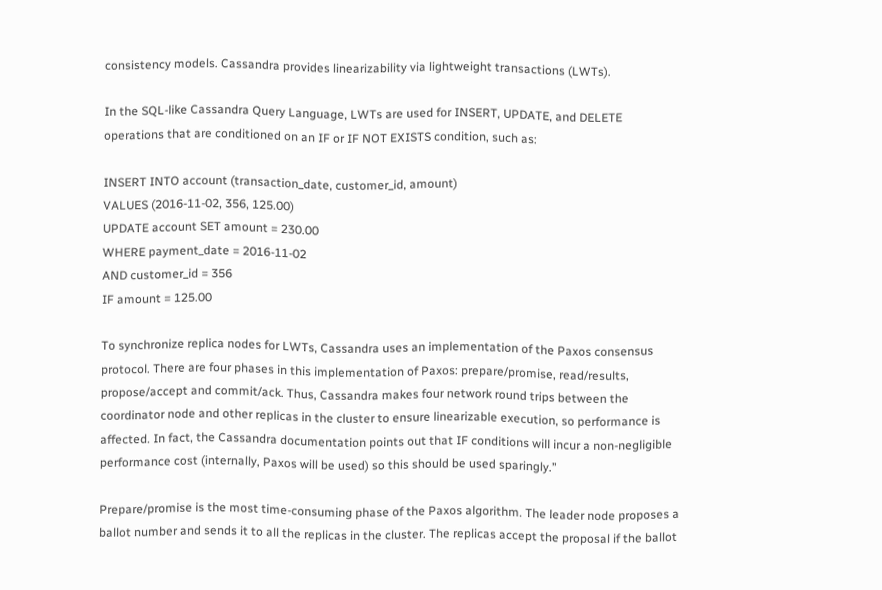consistency models. Cassandra provides linearizability via lightweight transactions (LWTs).

In the SQL-like Cassandra Query Language, LWTs are used for INSERT, UPDATE, and DELETE operations that are conditioned on an IF or IF NOT EXISTS condition, such as:

INSERT INTO account (transaction_date, customer_id, amount)
VALUES (2016-11-02, 356, 125.00)
UPDATE account SET amount = 230.00
WHERE payment_date = 2016-11-02
AND customer_id = 356
IF amount = 125.00

To synchronize replica nodes for LWTs, Cassandra uses an implementation of the Paxos consensus protocol. There are four phases in this implementation of Paxos: prepare/promise, read/results, propose/accept and commit/ack. Thus, Cassandra makes four network round trips between the coordinator node and other replicas in the cluster to ensure linearizable execution, so performance is affected. In fact, the Cassandra documentation points out that IF conditions will incur a non-negligible performance cost (internally, Paxos will be used) so this should be used sparingly.”

Prepare/promise is the most time-consuming phase of the Paxos algorithm. The leader node proposes a ballot number and sends it to all the replicas in the cluster. The replicas accept the proposal if the ballot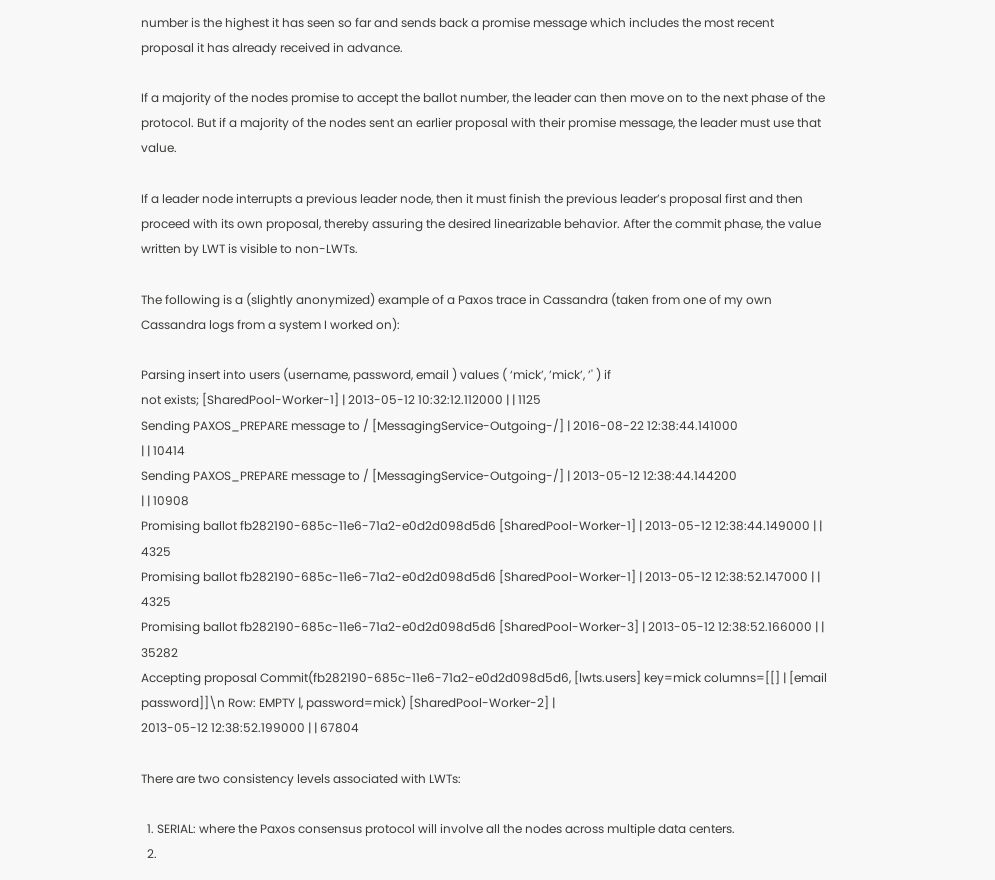number is the highest it has seen so far and sends back a promise message which includes the most recent proposal it has already received in advance.

If a majority of the nodes promise to accept the ballot number, the leader can then move on to the next phase of the protocol. But if a majority of the nodes sent an earlier proposal with their promise message, the leader must use that value.

If a leader node interrupts a previous leader node, then it must finish the previous leader’s proposal first and then proceed with its own proposal, thereby assuring the desired linearizable behavior. After the commit phase, the value written by LWT is visible to non-LWTs.

The following is a (slightly anonymized) example of a Paxos trace in Cassandra (taken from one of my own Cassandra logs from a system I worked on):

Parsing insert into users (username, password, email ) values ( ‘mick’, ’mick’, ’' ) if
not exists; [SharedPool-Worker-1] | 2013-05-12 10:32:12.112000 | | 1125
Sending PAXOS_PREPARE message to / [MessagingService-Outgoing-/] | 2016-08-22 12:38:44.141000
| | 10414
Sending PAXOS_PREPARE message to / [MessagingService-Outgoing-/] | 2013-05-12 12:38:44.144200
| | 10908
Promising ballot fb282190-685c-11e6-71a2-e0d2d098d5d6 [SharedPool-Worker-1] | 2013-05-12 12:38:44.149000 | | 4325
Promising ballot fb282190-685c-11e6-71a2-e0d2d098d5d6 [SharedPool-Worker-1] | 2013-05-12 12:38:52.147000 | | 4325
Promising ballot fb282190-685c-11e6-71a2-e0d2d098d5d6 [SharedPool-Worker-3] | 2013-05-12 12:38:52.166000 | | 35282
Accepting proposal Commit(fb282190-685c-11e6-71a2-e0d2d098d5d6, [lwts.users] key=mick columns=[[] | [email
password]]\n Row: EMPTY |, password=mick) [SharedPool-Worker-2] |
2013-05-12 12:38:52.199000 | | 67804

There are two consistency levels associated with LWTs:

  1. SERIAL: where the Paxos consensus protocol will involve all the nodes across multiple data centers.
  2.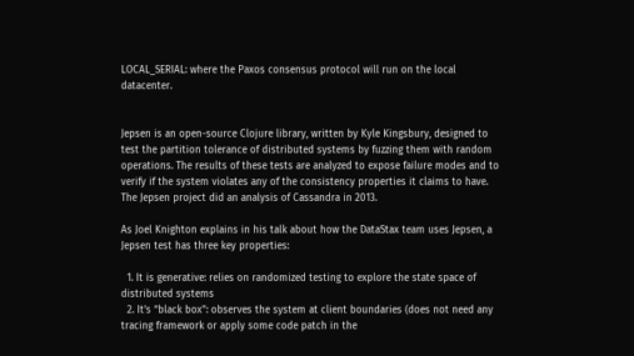LOCAL_SERIAL: where the Paxos consensus protocol will run on the local datacenter.


Jepsen is an open-source Clojure library, written by Kyle Kingsbury, designed to test the partition tolerance of distributed systems by fuzzing them with random operations. The results of these tests are analyzed to expose failure modes and to verify if the system violates any of the consistency properties it claims to have. The Jepsen project did an analysis of Cassandra in 2013.

As Joel Knighton explains in his talk about how the DataStax team uses Jepsen, a Jepsen test has three key properties:

  1. It is generative: relies on randomized testing to explore the state space of distributed systems
  2. It’s “black box”: observes the system at client boundaries (does not need any tracing framework or apply some code patch in the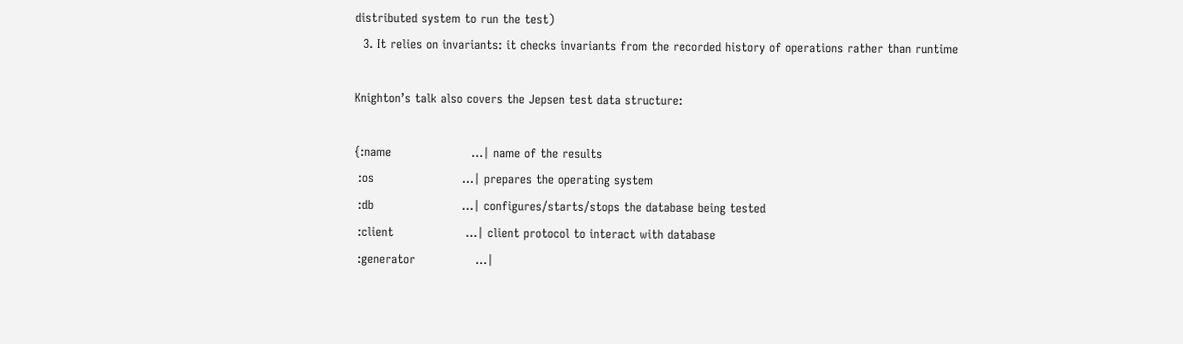distributed system to run the test)
  3. It relies on invariants: it checks invariants from the recorded history of operations rather than runtime

Knighton’s talk also covers the Jepsen test data structure:

{:name                    ...| name of the results
 :os                      ...| prepares the operating system
 :db                      ...| configures/starts/stops the database being tested
 :client                  ...| client protocol to interact with database
 :generator               ...|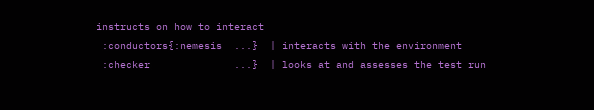instructs on how to interact
 :conductors{:nemesis  ...}  | interacts with the environment
 :checker              ...}  | looks at and assesses the test run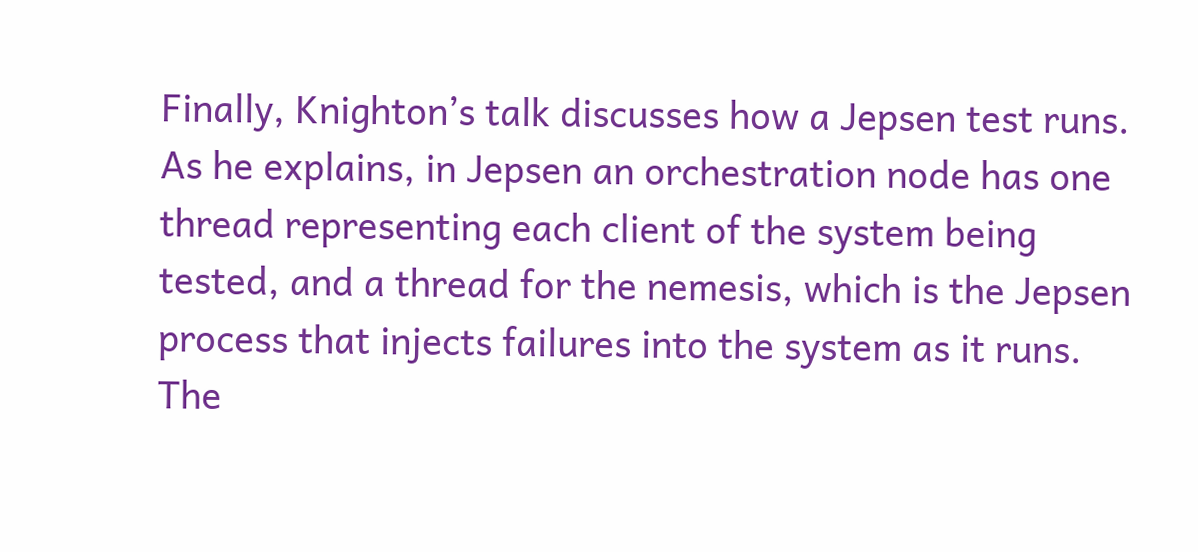Finally, Knighton’s talk discusses how a Jepsen test runs. As he explains, in Jepsen an orchestration node has one thread representing each client of the system being tested, and a thread for the nemesis, which is the Jepsen process that injects failures into the system as it runs. The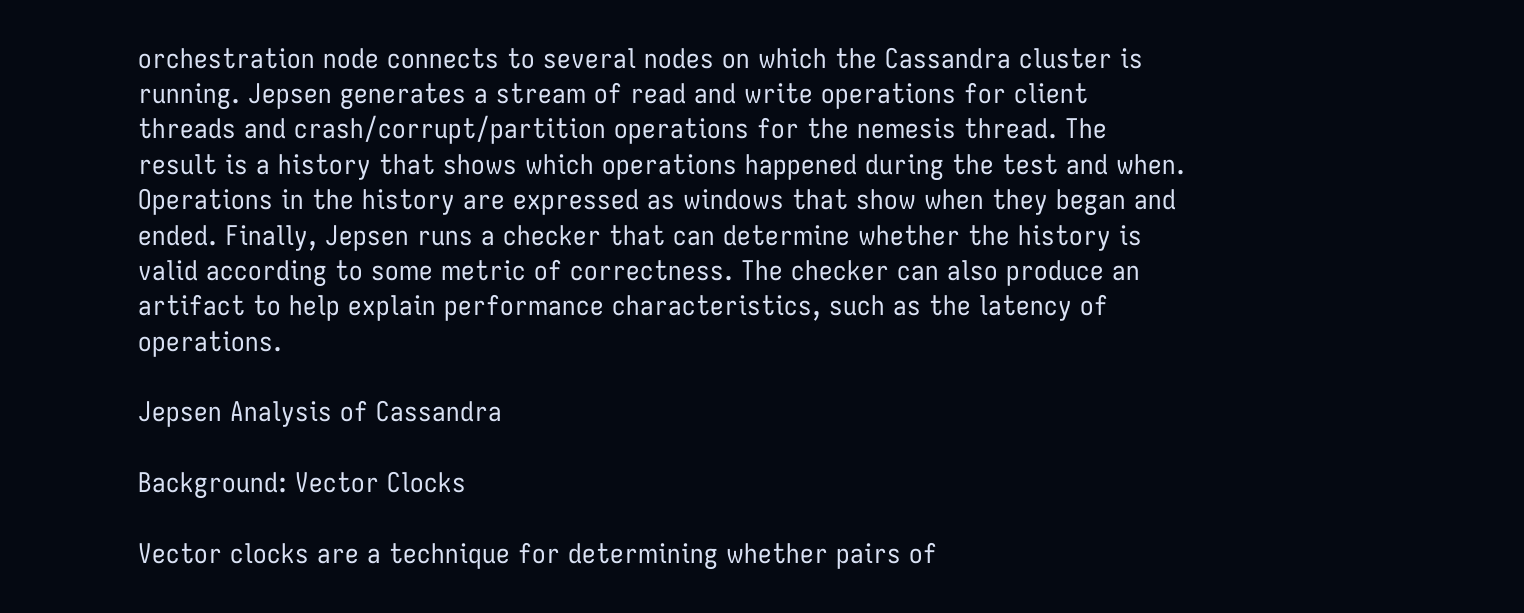orchestration node connects to several nodes on which the Cassandra cluster is running. Jepsen generates a stream of read and write operations for client threads and crash/corrupt/partition operations for the nemesis thread. The result is a history that shows which operations happened during the test and when. Operations in the history are expressed as windows that show when they began and ended. Finally, Jepsen runs a checker that can determine whether the history is valid according to some metric of correctness. The checker can also produce an artifact to help explain performance characteristics, such as the latency of operations.

Jepsen Analysis of Cassandra

Background: Vector Clocks

Vector clocks are a technique for determining whether pairs of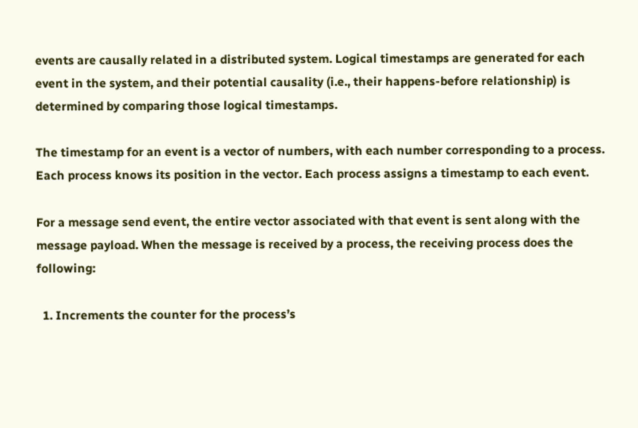events are causally related in a distributed system. Logical timestamps are generated for each event in the system, and their potential causality (i.e., their happens-before relationship) is determined by comparing those logical timestamps.

The timestamp for an event is a vector of numbers, with each number corresponding to a process. Each process knows its position in the vector. Each process assigns a timestamp to each event.

For a message send event, the entire vector associated with that event is sent along with the message payload. When the message is received by a process, the receiving process does the following:

  1. Increments the counter for the process’s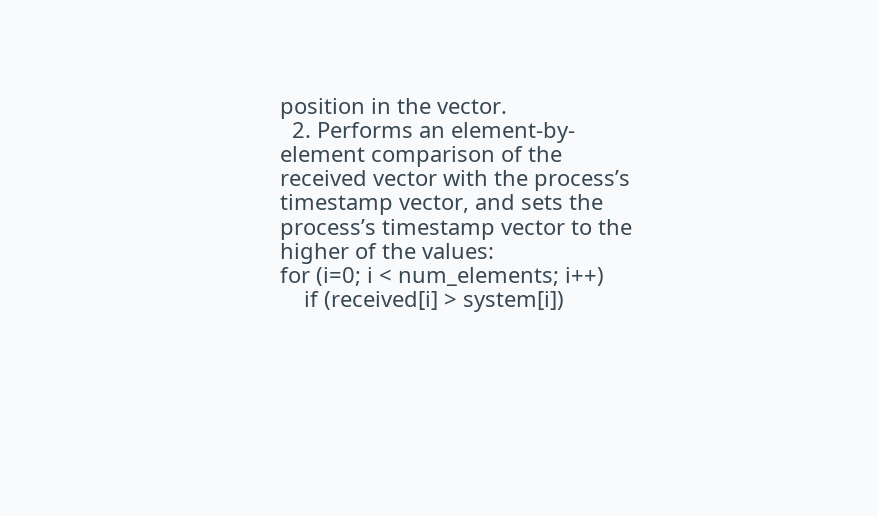position in the vector.
  2. Performs an element-by-element comparison of the received vector with the process’s timestamp vector, and sets the process’s timestamp vector to the higher of the values:
for (i=0; i < num_elements; i++)
    if (received[i] > system[i])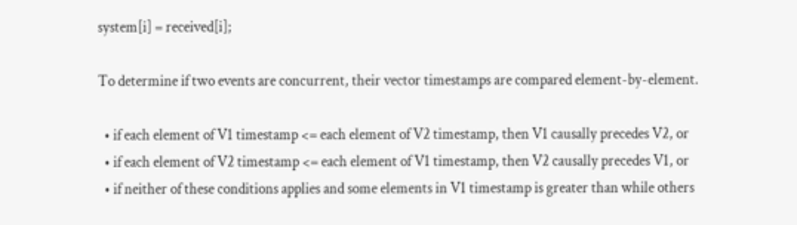system[i] = received[i];

To determine if two events are concurrent, their vector timestamps are compared element-by-element.

  • if each element of V1 timestamp <= each element of V2 timestamp, then V1 causally precedes V2, or
  • if each element of V2 timestamp <= each element of V1 timestamp, then V2 causally precedes V1, or
  • if neither of these conditions applies and some elements in V1 timestamp is greater than while others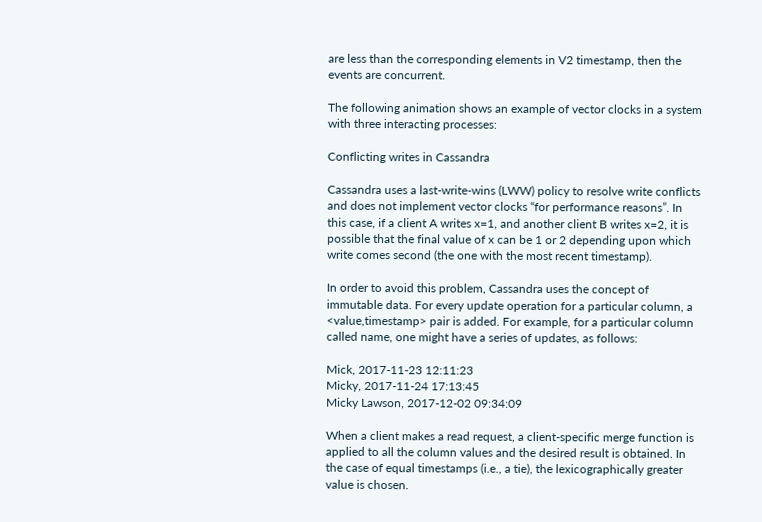are less than the corresponding elements in V2 timestamp, then the events are concurrent.

The following animation shows an example of vector clocks in a system with three interacting processes:

Conflicting writes in Cassandra

Cassandra uses a last-write-wins (LWW) policy to resolve write conflicts and does not implement vector clocks “for performance reasons”. In this case, if a client A writes x=1, and another client B writes x=2, it is possible that the final value of x can be 1 or 2 depending upon which write comes second (the one with the most recent timestamp).

In order to avoid this problem, Cassandra uses the concept of immutable data. For every update operation for a particular column, a <value,timestamp> pair is added. For example, for a particular column called name, one might have a series of updates, as follows:

Mick, 2017-11-23 12:11:23
Micky, 2017-11-24 17:13:45
Micky Lawson, 2017-12-02 09:34:09

When a client makes a read request, a client-specific merge function is applied to all the column values and the desired result is obtained. In the case of equal timestamps (i.e., a tie), the lexicographically greater value is chosen.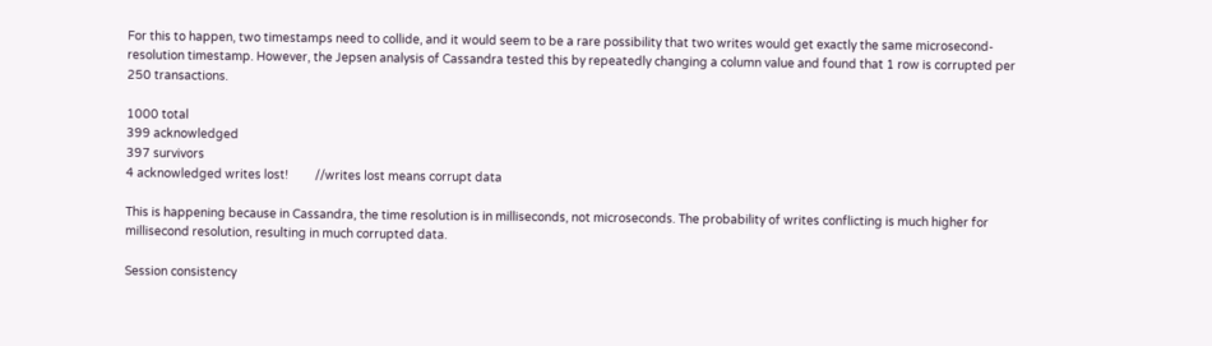For this to happen, two timestamps need to collide, and it would seem to be a rare possibility that two writes would get exactly the same microsecond-resolution timestamp. However, the Jepsen analysis of Cassandra tested this by repeatedly changing a column value and found that 1 row is corrupted per 250 transactions.

1000 total
399 acknowledged
397 survivors
4 acknowledged writes lost!         //writes lost means corrupt data

This is happening because in Cassandra, the time resolution is in milliseconds, not microseconds. The probability of writes conflicting is much higher for millisecond resolution, resulting in much corrupted data.

Session consistency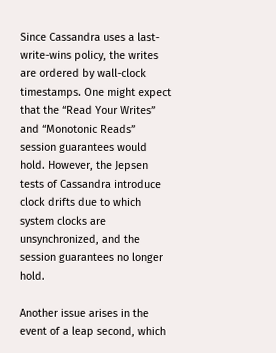Since Cassandra uses a last-write-wins policy, the writes are ordered by wall-clock timestamps. One might expect that the “Read Your Writes” and “Monotonic Reads” session guarantees would hold. However, the Jepsen tests of Cassandra introduce clock drifts due to which system clocks are unsynchronized, and the session guarantees no longer hold.

Another issue arises in the event of a leap second, which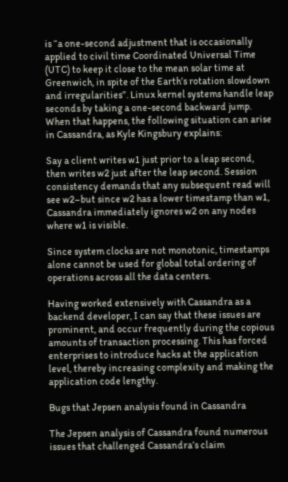is “a one-second adjustment that is occasionally applied to civil time Coordinated Universal Time (UTC) to keep it close to the mean solar time at Greenwich, in spite of the Earth’s rotation slowdown and irregularities”. Linux kernel systems handle leap seconds by taking a one-second backward jump. When that happens, the following situation can arise in Cassandra, as Kyle Kingsbury explains:

Say a client writes w1 just prior to a leap second, then writes w2 just after the leap second. Session consistency demands that any subsequent read will see w2–but since w2 has a lower timestamp than w1, Cassandra immediately ignores w2 on any nodes where w1 is visible.

Since system clocks are not monotonic, timestamps alone cannot be used for global total ordering of operations across all the data centers.

Having worked extensively with Cassandra as a backend developer, I can say that these issues are prominent, and occur frequently during the copious amounts of transaction processing. This has forced enterprises to introduce hacks at the application level, thereby increasing complexity and making the application code lengthy.

Bugs that Jepsen analysis found in Cassandra

The Jepsen analysis of Cassandra found numerous issues that challenged Cassandra’s claim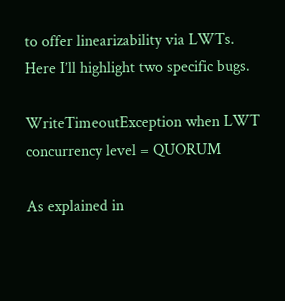to offer linearizability via LWTs. Here I’ll highlight two specific bugs.

WriteTimeoutException when LWT concurrency level = QUORUM

As explained in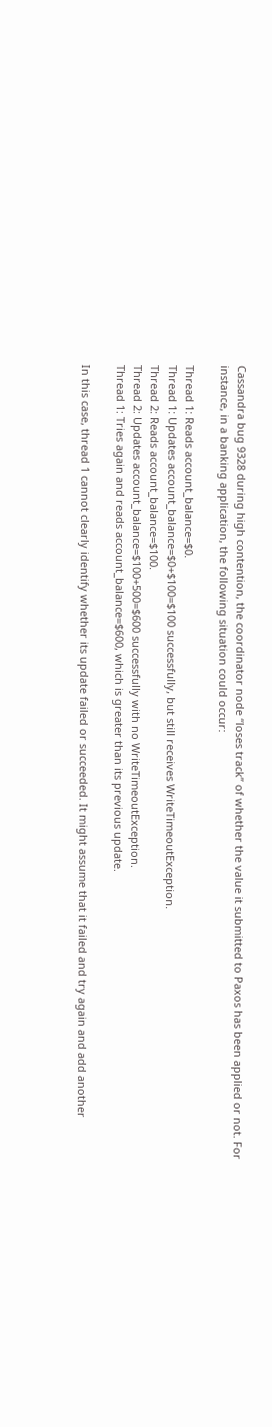Cassandra bug 9328 during high contention, the coordinator node “loses track” of whether the value it submitted to Paxos has been applied or not. For instance, in a banking application, the following situation could occur:

Thread 1: Reads account_balance=$0.
Thread 1: Updates account_balance=$0+$100=$100 successfully, but still receives WriteTimeoutException.
Thread 2: Reads account_balance=$100.
Thread 2: Updates account_balance=$100+500=$600 successfully with no WriteTimeoutException.
Thread 1: Tries again and reads account_balance=$600, which is greater than its previous update.

In this case, thread 1 cannot clearly identify whether its update failed or succeeded. It might assume that it failed and try again and add another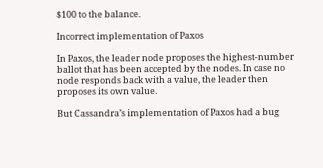$100 to the balance.

Incorrect implementation of Paxos

In Paxos, the leader node proposes the highest-number ballot that has been accepted by the nodes. In case no node responds back with a value, the leader then proposes its own value.

But Cassandra’s implementation of Paxos had a bug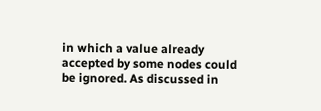in which a value already accepted by some nodes could be ignored. As discussed in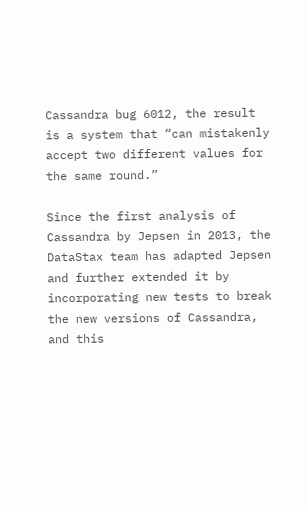Cassandra bug 6012, the result is a system that “can mistakenly accept two different values for the same round.”

Since the first analysis of Cassandra by Jepsen in 2013, the DataStax team has adapted Jepsen and further extended it by incorporating new tests to break the new versions of Cassandra, and this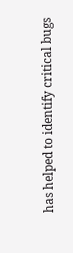has helped to identify critical bugs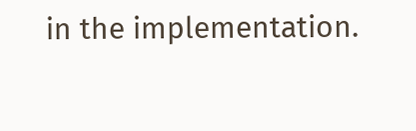in the implementation.